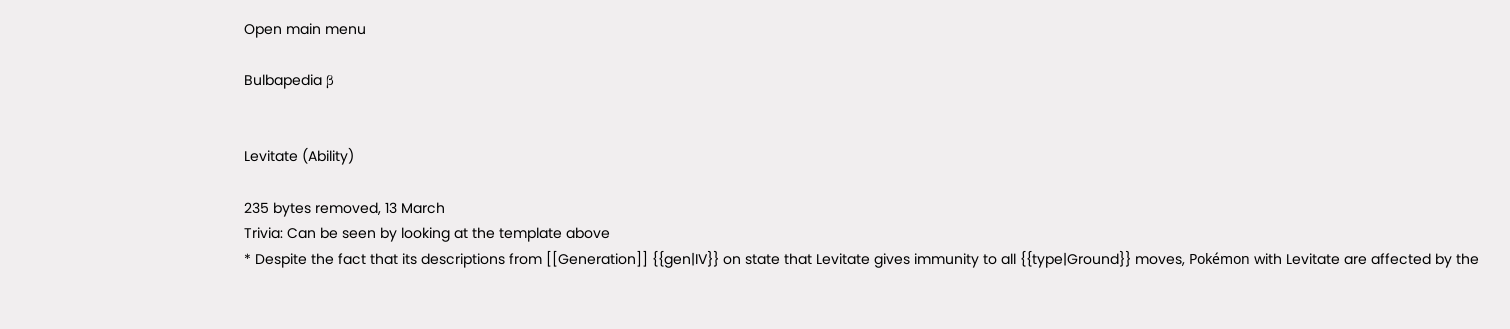Open main menu

Bulbapedia β


Levitate (Ability)

235 bytes removed, 13 March
Trivia: Can be seen by looking at the template above
* Despite the fact that its descriptions from [[Generation]] {{gen|IV}} on state that Levitate gives immunity to all {{type|Ground}} moves, Pokémon with Levitate are affected by the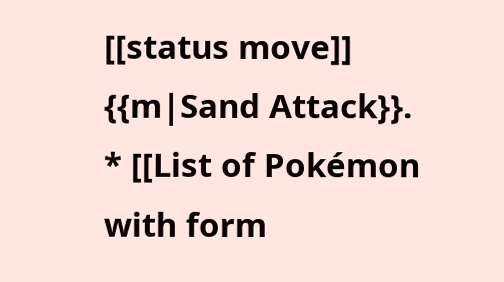[[status move]] {{m|Sand Attack}}.
* [[List of Pokémon with form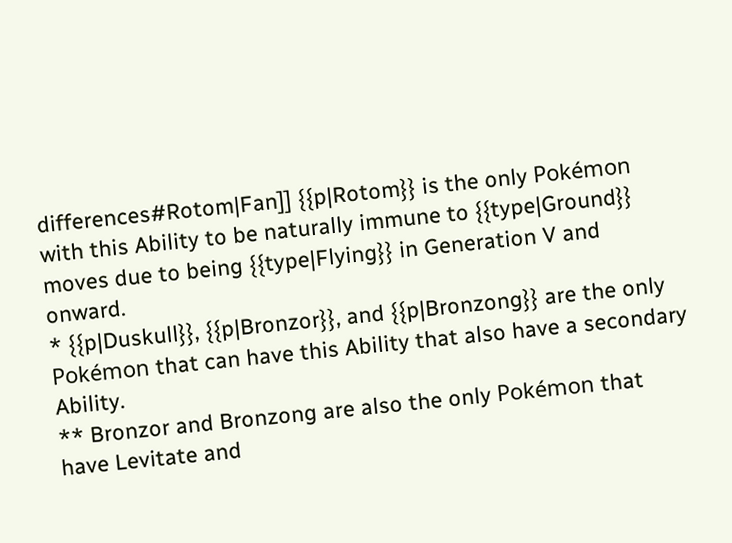differences#Rotom|Fan]] {{p|Rotom}} is the only Pokémon with this Ability to be naturally immune to {{type|Ground}} moves due to being {{type|Flying}} in Generation V and onward.
* {{p|Duskull}}, {{p|Bronzor}}, and {{p|Bronzong}} are the only Pokémon that can have this Ability that also have a secondary Ability.
** Bronzor and Bronzong are also the only Pokémon that have Levitate and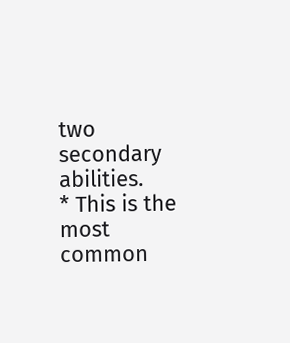two secondary abilities.
* This is the most common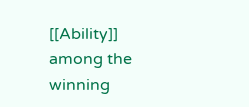[[Ability]] among the winning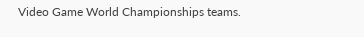Video Game World Championships teams.